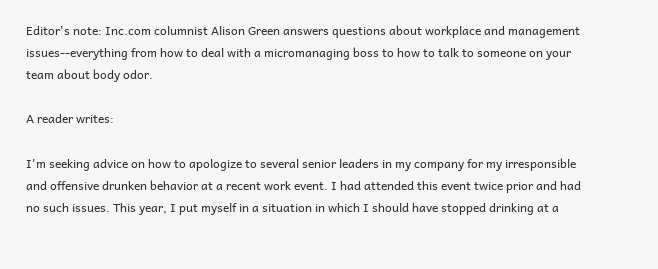Editor's note: Inc.com columnist Alison Green answers questions about workplace and management issues--everything from how to deal with a micromanaging boss to how to talk to someone on your team about body odor.

A reader writes:

I'm seeking advice on how to apologize to several senior leaders in my company for my irresponsible and offensive drunken behavior at a recent work event. I had attended this event twice prior and had no such issues. This year, I put myself in a situation in which I should have stopped drinking at a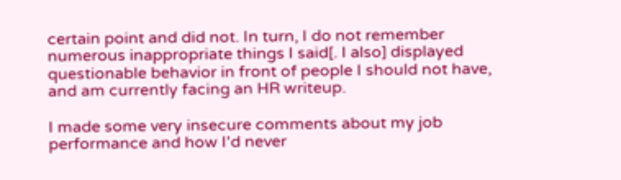certain point and did not. In turn, I do not remember numerous inappropriate things I said[. I also] displayed questionable behavior in front of people I should not have, and am currently facing an HR writeup.

I made some very insecure comments about my job performance and how I'd never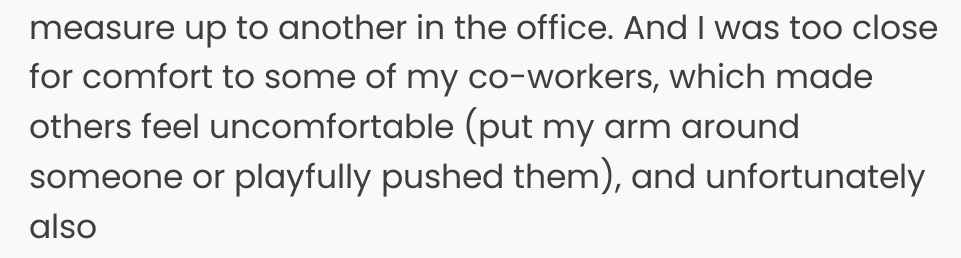measure up to another in the office. And I was too close for comfort to some of my co-workers, which made others feel uncomfortable (put my arm around someone or playfully pushed them), and unfortunately also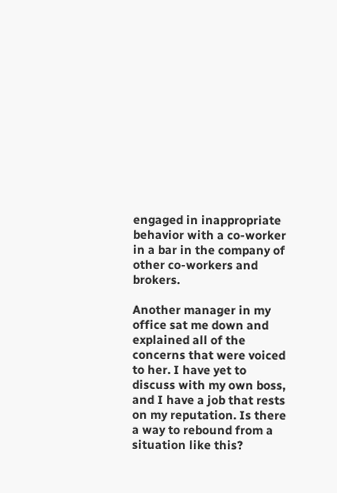engaged in inappropriate behavior with a co-worker in a bar in the company of other co-workers and brokers.

Another manager in my office sat me down and explained all of the concerns that were voiced to her. I have yet to discuss with my own boss, and I have a job that rests on my reputation. Is there a way to rebound from a situation like this?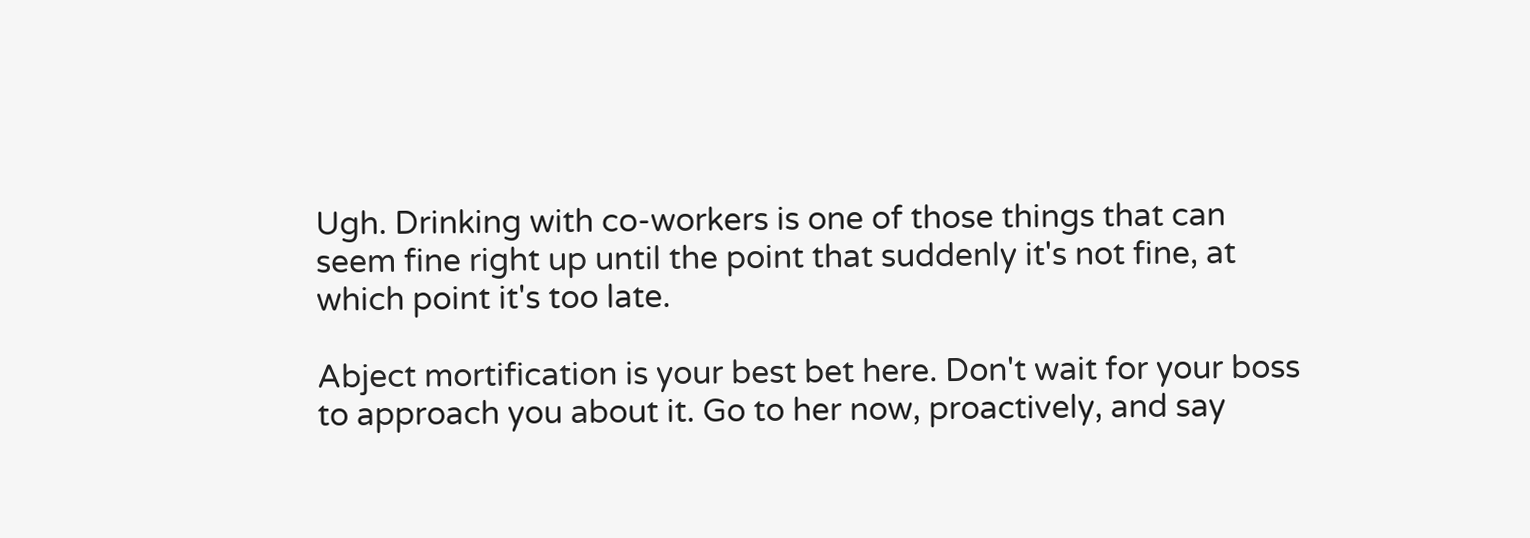Ugh. Drinking with co-workers is one of those things that can seem fine right up until the point that suddenly it's not fine, at which point it's too late.

Abject mortification is your best bet here. Don't wait for your boss to approach you about it. Go to her now, proactively, and say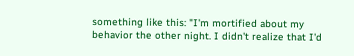something like this: "I'm mortified about my behavior the other night. I didn't realize that I'd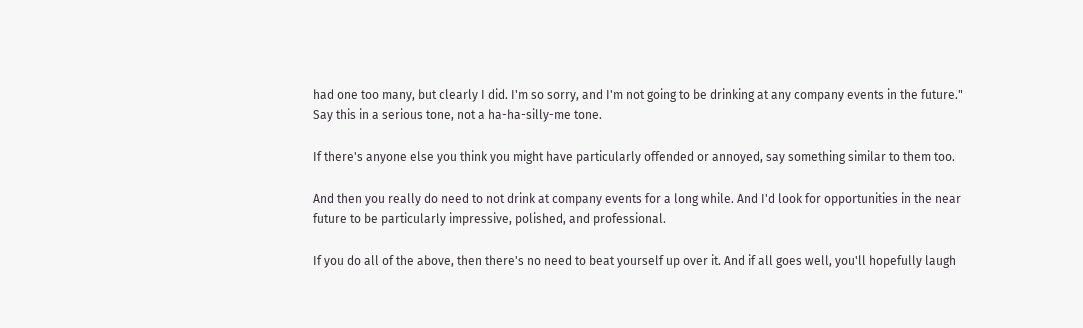had one too many, but clearly I did. I'm so sorry, and I'm not going to be drinking at any company events in the future." Say this in a serious tone, not a ha-ha-silly-me tone.

If there's anyone else you think you might have particularly offended or annoyed, say something similar to them too.

And then you really do need to not drink at company events for a long while. And I'd look for opportunities in the near future to be particularly impressive, polished, and professional.

If you do all of the above, then there's no need to beat yourself up over it. And if all goes well, you'll hopefully laugh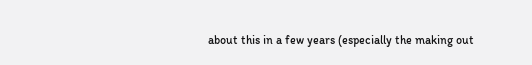about this in a few years (especially the making out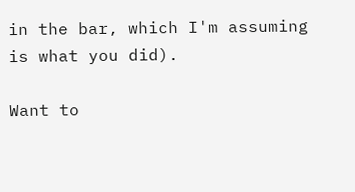in the bar, which I'm assuming is what you did).

Want to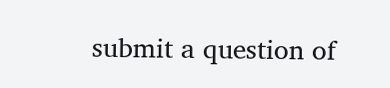submit a question of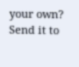your own? Send it to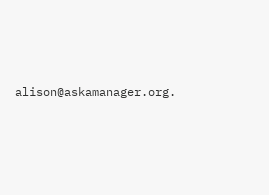alison@askamanager.org.